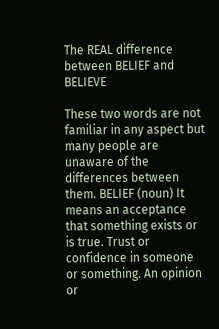The REAL difference between BELIEF and BELIEVE

These two words are not familiar in any aspect but many people are unaware of the differences between them. BELIEF (noun) It means an acceptance that something exists or is true. Trust or confidence in someone or something. An opinion or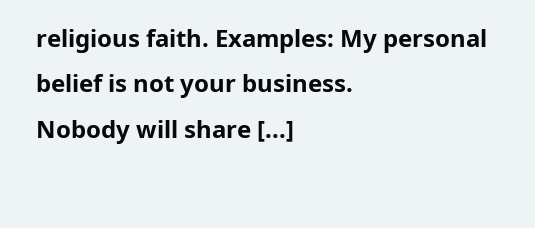religious faith. Examples: My personal belief is not your business.                      Nobody will share [...]